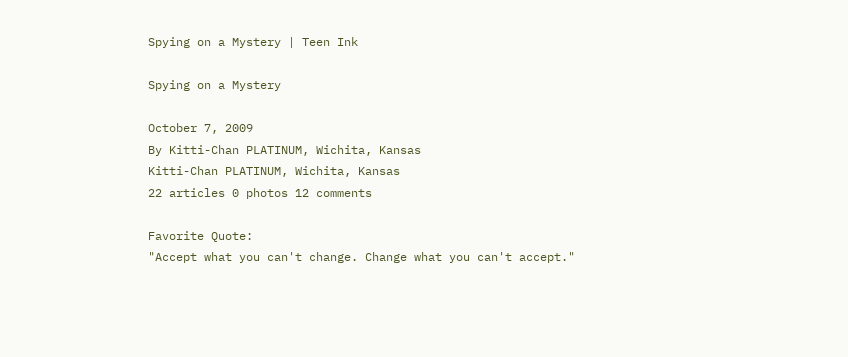Spying on a Mystery | Teen Ink

Spying on a Mystery

October 7, 2009
By Kitti-Chan PLATINUM, Wichita, Kansas
Kitti-Chan PLATINUM, Wichita, Kansas
22 articles 0 photos 12 comments

Favorite Quote:
"Accept what you can't change. Change what you can't accept."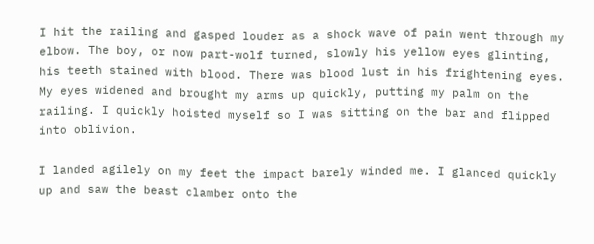I hit the railing and gasped louder as a shock wave of pain went through my elbow. The boy, or now part-wolf turned, slowly his yellow eyes glinting, his teeth stained with blood. There was blood lust in his frightening eyes. My eyes widened and brought my arms up quickly, putting my palm on the railing. I quickly hoisted myself so I was sitting on the bar and flipped into oblivion.

I landed agilely on my feet the impact barely winded me. I glanced quickly up and saw the beast clamber onto the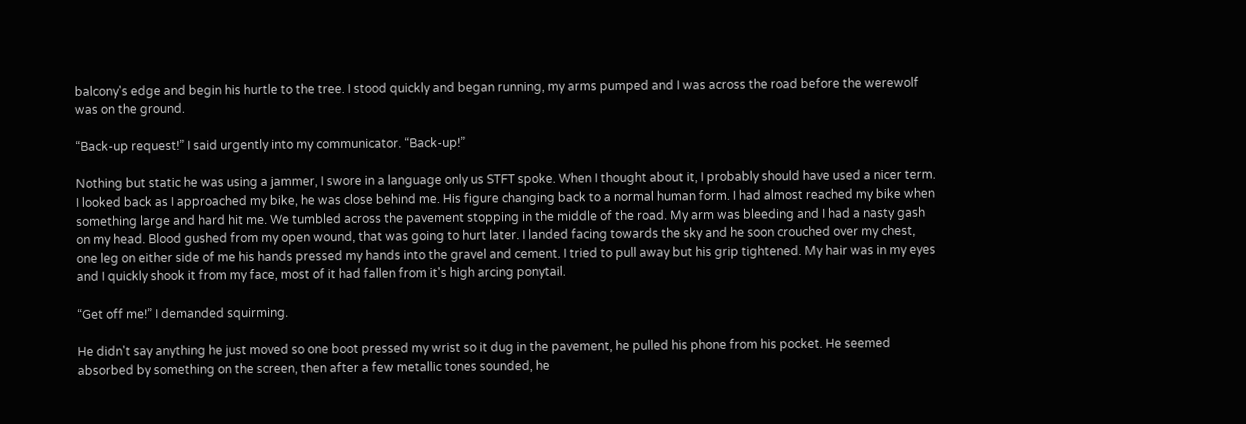balcony's edge and begin his hurtle to the tree. I stood quickly and began running, my arms pumped and I was across the road before the werewolf was on the ground.

“Back-up request!” I said urgently into my communicator. “Back-up!”

Nothing but static he was using a jammer, I swore in a language only us STFT spoke. When I thought about it, I probably should have used a nicer term. I looked back as I approached my bike, he was close behind me. His figure changing back to a normal human form. I had almost reached my bike when something large and hard hit me. We tumbled across the pavement stopping in the middle of the road. My arm was bleeding and I had a nasty gash on my head. Blood gushed from my open wound, that was going to hurt later. I landed facing towards the sky and he soon crouched over my chest, one leg on either side of me his hands pressed my hands into the gravel and cement. I tried to pull away but his grip tightened. My hair was in my eyes and I quickly shook it from my face, most of it had fallen from it's high arcing ponytail.

“Get off me!” I demanded squirming.

He didn't say anything he just moved so one boot pressed my wrist so it dug in the pavement, he pulled his phone from his pocket. He seemed absorbed by something on the screen, then after a few metallic tones sounded, he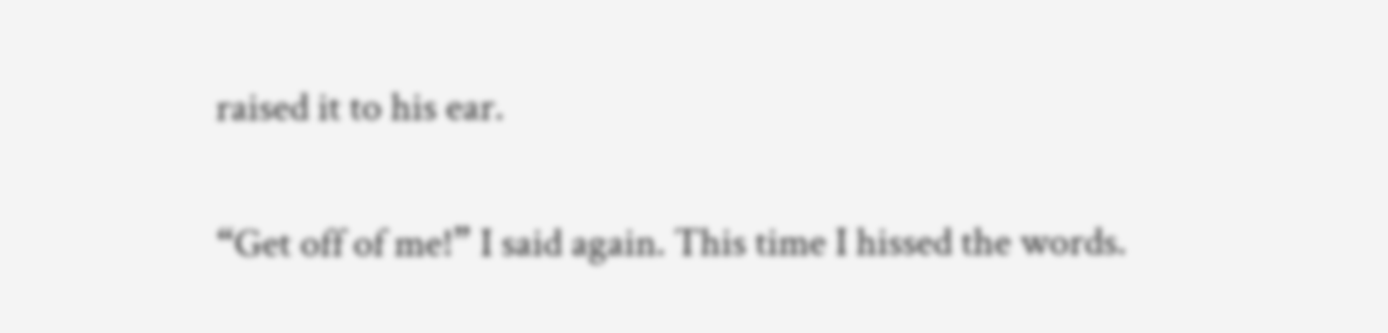raised it to his ear.

“Get off of me!” I said again. This time I hissed the words.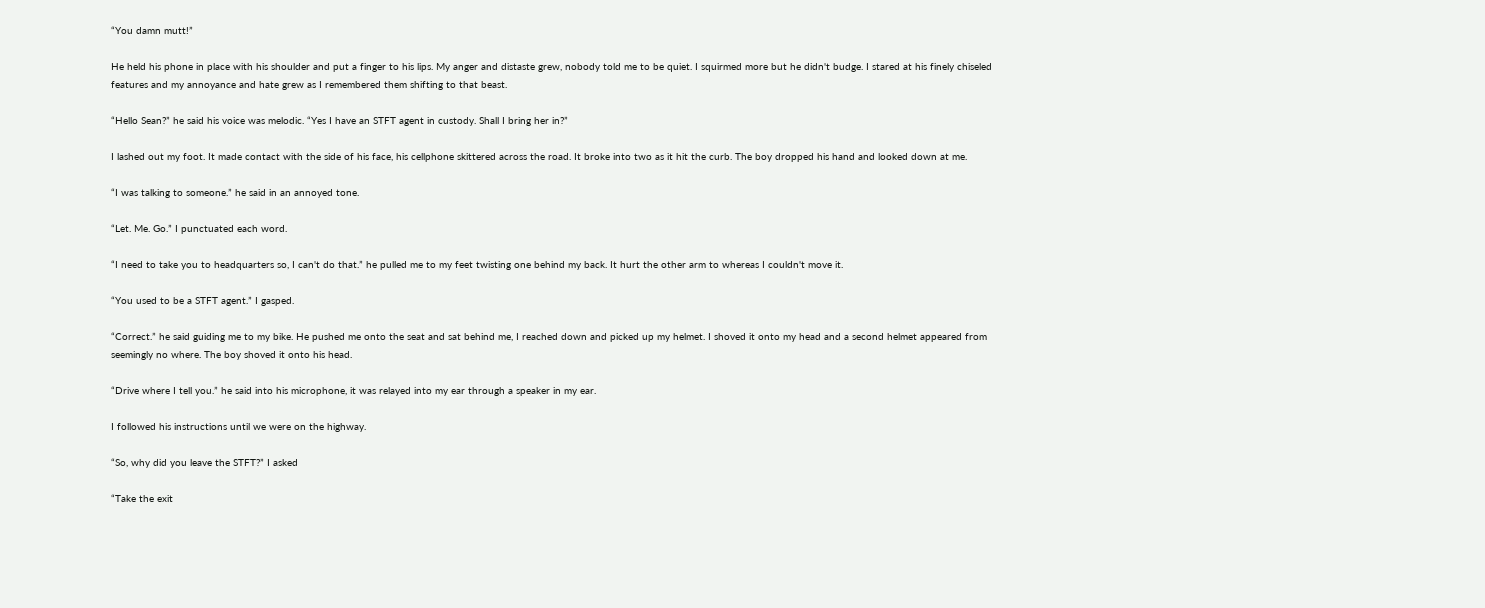“You damn mutt!”

He held his phone in place with his shoulder and put a finger to his lips. My anger and distaste grew, nobody told me to be quiet. I squirmed more but he didn't budge. I stared at his finely chiseled features and my annoyance and hate grew as I remembered them shifting to that beast.

“Hello Sean?” he said his voice was melodic. “Yes I have an STFT agent in custody. Shall I bring her in?”

I lashed out my foot. It made contact with the side of his face, his cellphone skittered across the road. It broke into two as it hit the curb. The boy dropped his hand and looked down at me.

“I was talking to someone.” he said in an annoyed tone.

“Let. Me. Go.” I punctuated each word.

“I need to take you to headquarters so, I can't do that.” he pulled me to my feet twisting one behind my back. It hurt the other arm to whereas I couldn't move it.

“You used to be a STFT agent.” I gasped.

“Correct.” he said guiding me to my bike. He pushed me onto the seat and sat behind me, I reached down and picked up my helmet. I shoved it onto my head and a second helmet appeared from seemingly no where. The boy shoved it onto his head.

“Drive where I tell you.” he said into his microphone, it was relayed into my ear through a speaker in my ear.

I followed his instructions until we were on the highway.

“So, why did you leave the STFT?” I asked

“Take the exit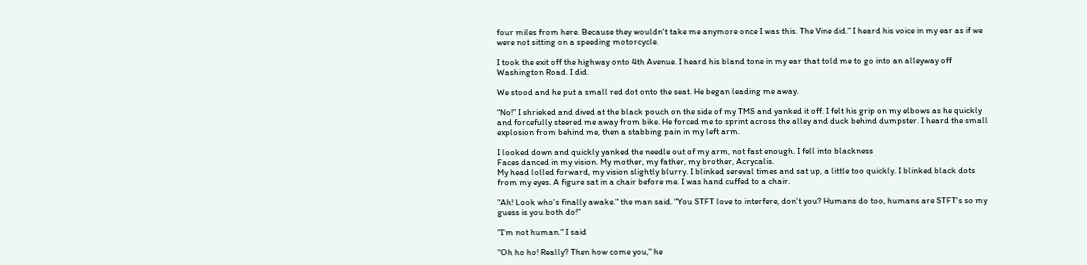four miles from here. Because they wouldn't take me anymore once I was this. The Vine did.” I heard his voice in my ear as if we were not sitting on a speeding motorcycle.

I took the exit off the highway onto 4th Avenue. I heard his bland tone in my ear that told me to go into an alleyway off Washington Road. I did.

We stood and he put a small red dot onto the seat. He began leading me away.

“No!” I shrieked and dived at the black pouch on the side of my TMS and yanked it off. I felt his grip on my elbows as he quickly and forcefully steered me away from bike. He forced me to sprint across the alley and duck behind dumpster. I heard the small explosion from behind me, then a stabbing pain in my left arm.

I looked down and quickly yanked the needle out of my arm, not fast enough. I fell into blackness
Faces danced in my vision. My mother, my father, my brother, Acrycalis.
My head lolled forward, my vision slightly blurry. I blinked sereval times and sat up, a little too quickly. I blinked black dots from my eyes. A figure sat in a chair before me. I was hand cuffed to a chair.

"Ah! Look who's finally awake." the man said. "You STFT love to interfere, don't you? Humans do too, humans are STFT's so my guess is you both do!"

"I'm not human." I said

"Oh ho ho! Really? Then how come you," he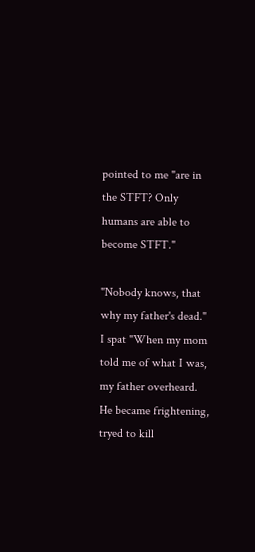pointed to me "are in the STFT? Only humans are able to become STFT."

"Nobody knows, that why my father's dead." I spat "When my mom told me of what I was, my father overheard. He became frightening, tryed to kill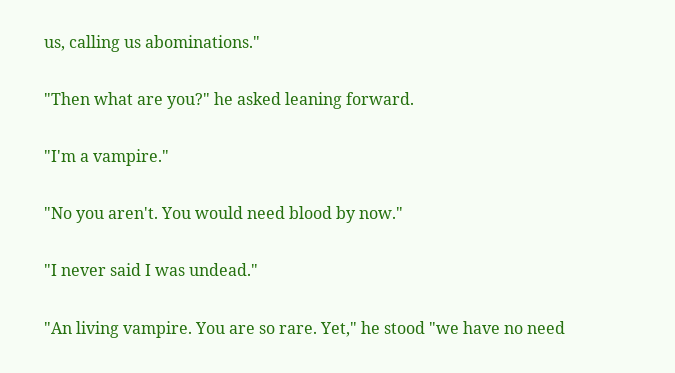us, calling us abominations."

"Then what are you?" he asked leaning forward.

"I'm a vampire."

"No you aren't. You would need blood by now."

"I never said I was undead."

"An living vampire. You are so rare. Yet," he stood "we have no need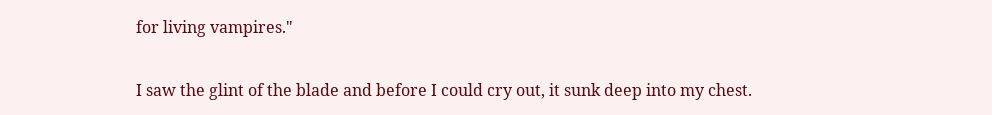for living vampires."

I saw the glint of the blade and before I could cry out, it sunk deep into my chest.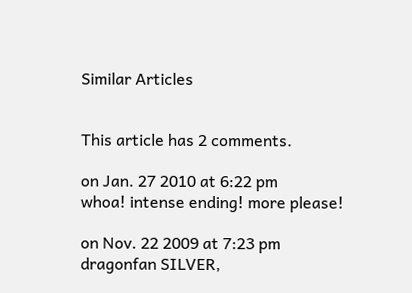Similar Articles


This article has 2 comments.

on Jan. 27 2010 at 6:22 pm
whoa! intense ending! more please!

on Nov. 22 2009 at 7:23 pm
dragonfan SILVER,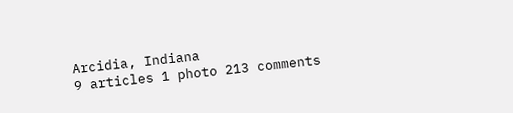Arcidia, Indiana
9 articles 1 photo 213 comments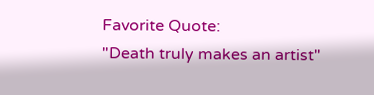Favorite Quote:
"Death truly makes an artist"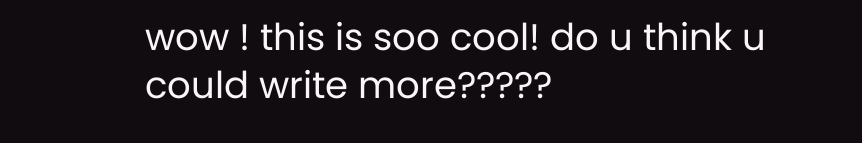wow ! this is soo cool! do u think u could write more?????